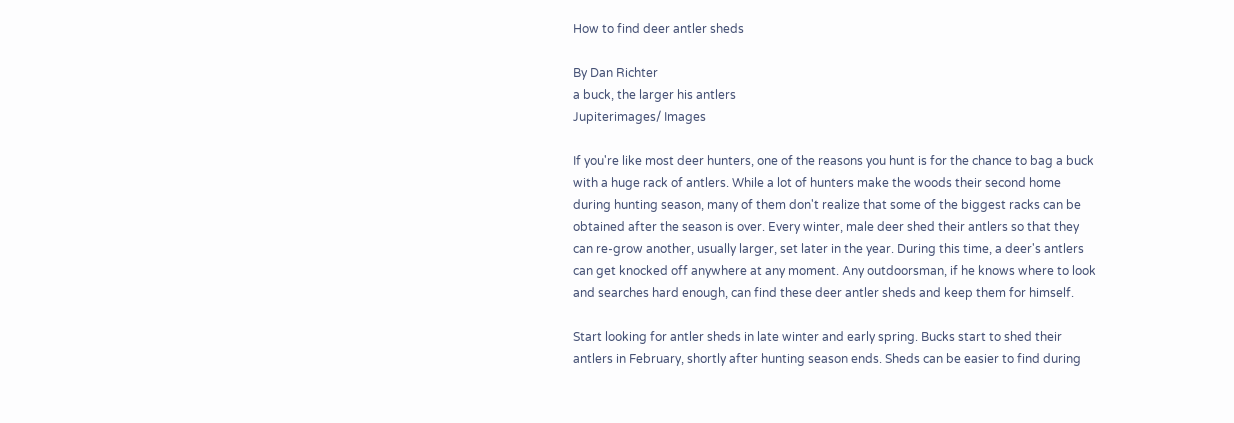How to find deer antler sheds

By Dan Richter
a buck, the larger his antlers
Jupiterimages/ Images

If you're like most deer hunters, one of the reasons you hunt is for the chance to bag a buck with a huge rack of antlers. While a lot of hunters make the woods their second home during hunting season, many of them don't realize that some of the biggest racks can be obtained after the season is over. Every winter, male deer shed their antlers so that they can re-grow another, usually larger, set later in the year. During this time, a deer's antlers can get knocked off anywhere at any moment. Any outdoorsman, if he knows where to look and searches hard enough, can find these deer antler sheds and keep them for himself.

Start looking for antler sheds in late winter and early spring. Bucks start to shed their antlers in February, shortly after hunting season ends. Sheds can be easier to find during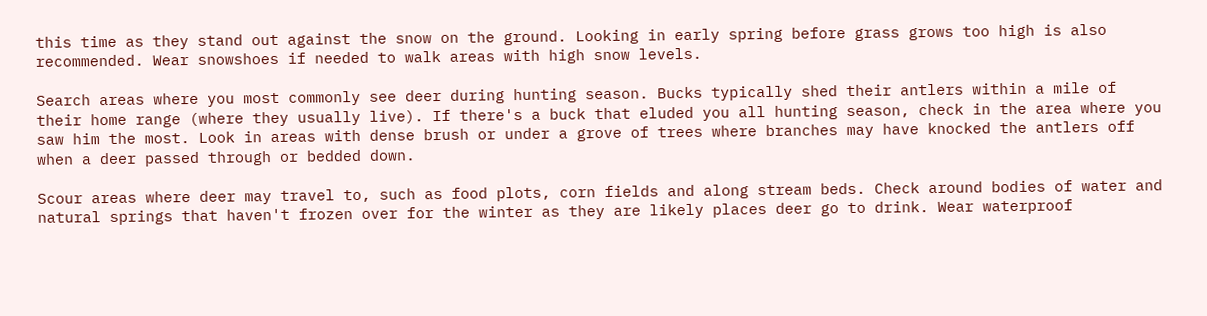this time as they stand out against the snow on the ground. Looking in early spring before grass grows too high is also recommended. Wear snowshoes if needed to walk areas with high snow levels.

Search areas where you most commonly see deer during hunting season. Bucks typically shed their antlers within a mile of their home range (where they usually live). If there's a buck that eluded you all hunting season, check in the area where you saw him the most. Look in areas with dense brush or under a grove of trees where branches may have knocked the antlers off when a deer passed through or bedded down.

Scour areas where deer may travel to, such as food plots, corn fields and along stream beds. Check around bodies of water and natural springs that haven't frozen over for the winter as they are likely places deer go to drink. Wear waterproof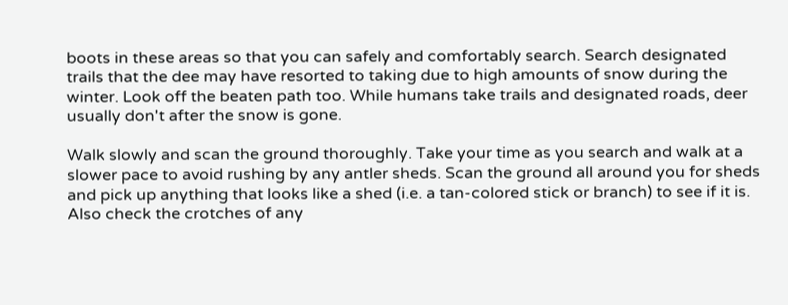boots in these areas so that you can safely and comfortably search. Search designated trails that the dee may have resorted to taking due to high amounts of snow during the winter. Look off the beaten path too. While humans take trails and designated roads, deer usually don't after the snow is gone.

Walk slowly and scan the ground thoroughly. Take your time as you search and walk at a slower pace to avoid rushing by any antler sheds. Scan the ground all around you for sheds and pick up anything that looks like a shed (i.e. a tan-colored stick or branch) to see if it is. Also check the crotches of any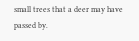small trees that a deer may have passed by.